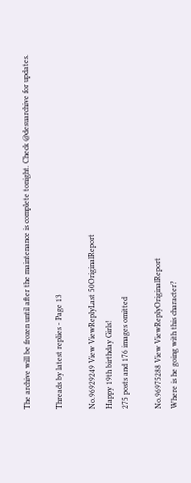The archive will be frozen until after the maintenance is complete tonight. Check @desuarchive for updates.

Threads by latest replies - Page 13

No.96929249 View ViewReplyLast 50OriginalReport
Happy 19th birthday Girls!
275 posts and 176 images omitted

No.96975288 View ViewReplyOriginalReport
Where is he going with this character?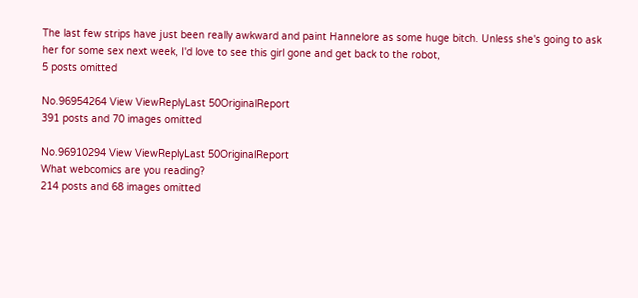The last few strips have just been really awkward and paint Hannelore as some huge bitch. Unless she's going to ask her for some sex next week, I'd love to see this girl gone and get back to the robot,
5 posts omitted

No.96954264 View ViewReplyLast 50OriginalReport
391 posts and 70 images omitted

No.96910294 View ViewReplyLast 50OriginalReport
What webcomics are you reading?
214 posts and 68 images omitted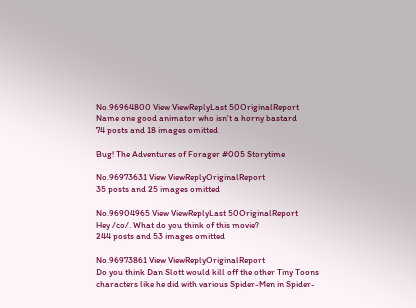No.96964800 View ViewReplyLast 50OriginalReport
Name one good animator who isn't a horny bastard
74 posts and 18 images omitted

Bug! The Adventures of Forager #005 Storytime

No.96973631 View ViewReplyOriginalReport
35 posts and 25 images omitted

No.96904965 View ViewReplyLast 50OriginalReport
Hey /co/. What do you think of this movie?
244 posts and 53 images omitted

No.96973861 View ViewReplyOriginalReport
Do you think Dan Slott would kill off the other Tiny Toons characters like he did with various Spider-Men in Spider-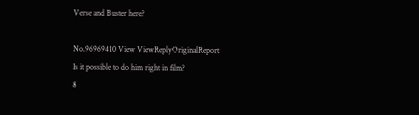Verse and Buster here?

No.96969410 View ViewReplyOriginalReport
Is it possible to do him right in film?
8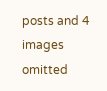posts and 4 images omitted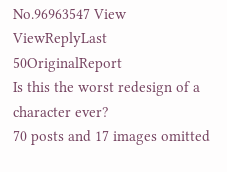No.96963547 View ViewReplyLast 50OriginalReport
Is this the worst redesign of a character ever?
70 posts and 17 images omitted